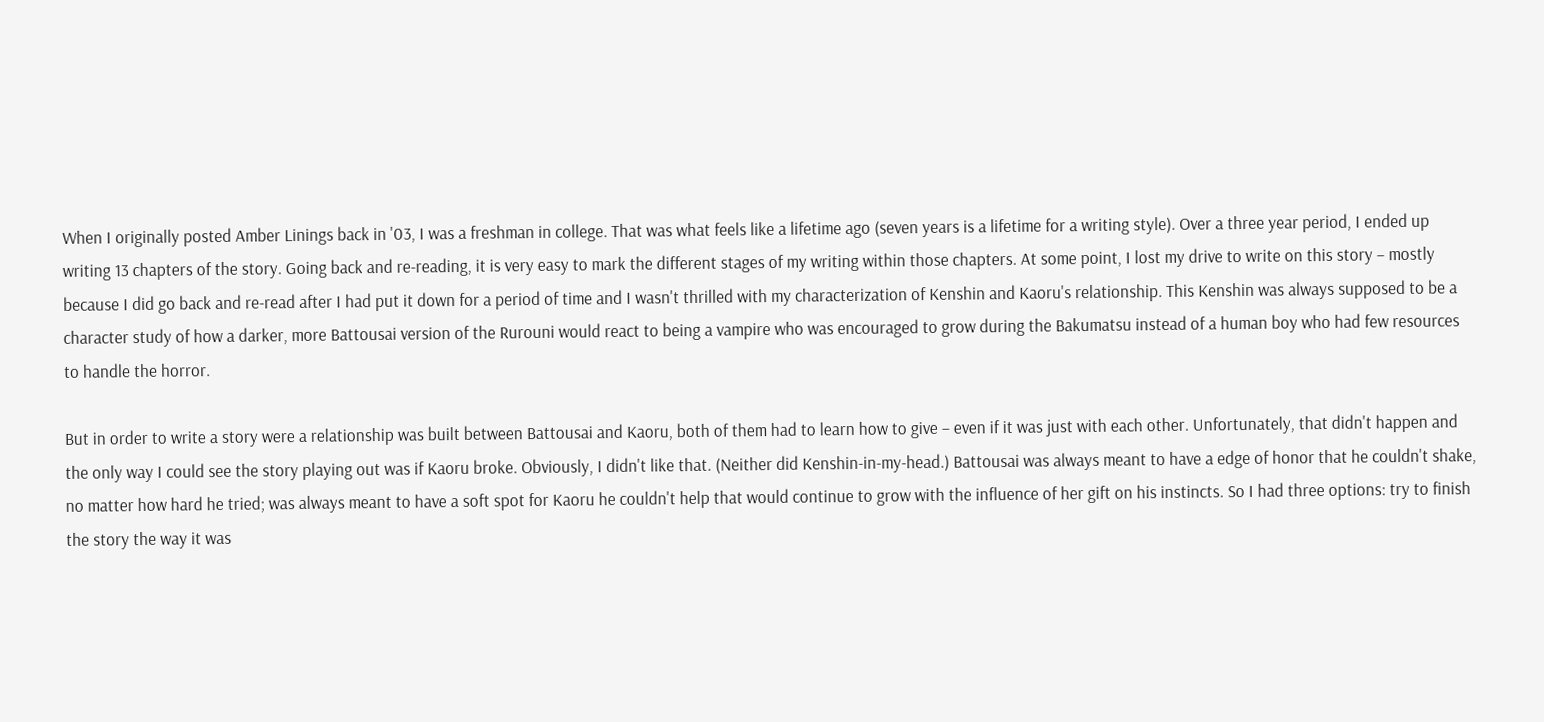When I originally posted Amber Linings back in '03, I was a freshman in college. That was what feels like a lifetime ago (seven years is a lifetime for a writing style). Over a three year period, I ended up writing 13 chapters of the story. Going back and re-reading, it is very easy to mark the different stages of my writing within those chapters. At some point, I lost my drive to write on this story – mostly because I did go back and re-read after I had put it down for a period of time and I wasn't thrilled with my characterization of Kenshin and Kaoru's relationship. This Kenshin was always supposed to be a character study of how a darker, more Battousai version of the Rurouni would react to being a vampire who was encouraged to grow during the Bakumatsu instead of a human boy who had few resources to handle the horror.

But in order to write a story were a relationship was built between Battousai and Kaoru, both of them had to learn how to give – even if it was just with each other. Unfortunately, that didn't happen and the only way I could see the story playing out was if Kaoru broke. Obviously, I didn't like that. (Neither did Kenshin-in-my-head.) Battousai was always meant to have a edge of honor that he couldn't shake, no matter how hard he tried; was always meant to have a soft spot for Kaoru he couldn't help that would continue to grow with the influence of her gift on his instincts. So I had three options: try to finish the story the way it was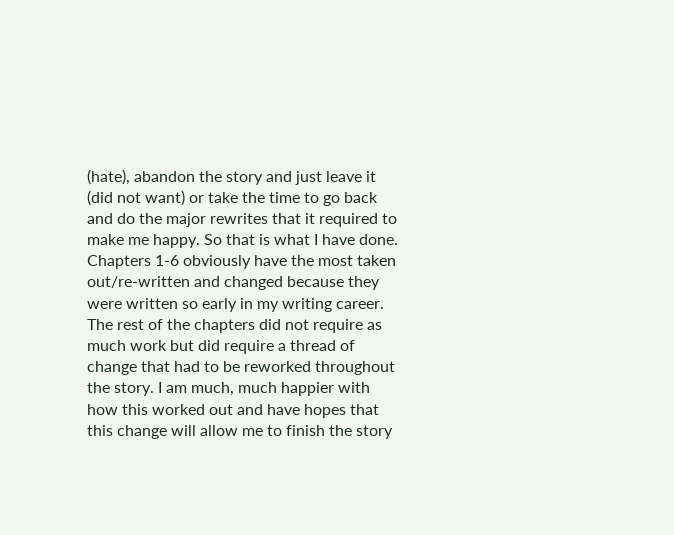(hate), abandon the story and just leave it (did not want) or take the time to go back and do the major rewrites that it required to make me happy. So that is what I have done. Chapters 1-6 obviously have the most taken out/re-written and changed because they were written so early in my writing career. The rest of the chapters did not require as much work but did require a thread of change that had to be reworked throughout the story. I am much, much happier with how this worked out and have hopes that this change will allow me to finish the story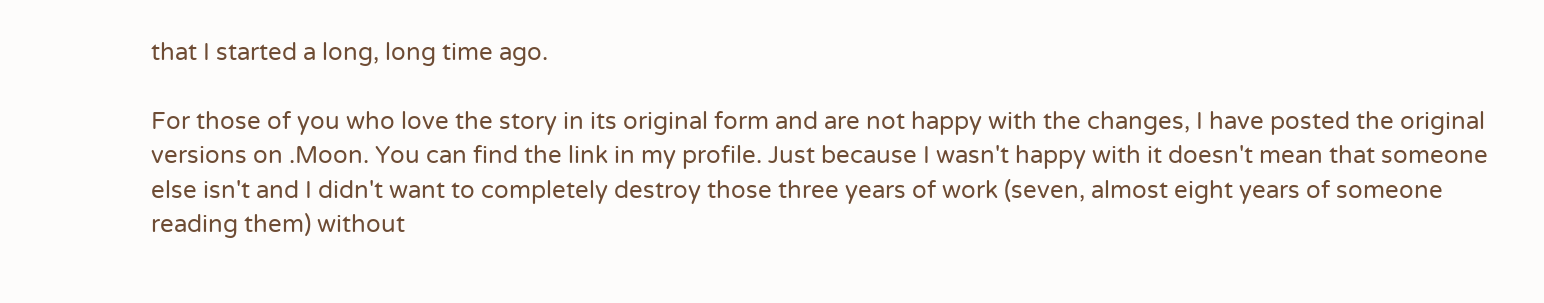that I started a long, long time ago.

For those of you who love the story in its original form and are not happy with the changes, I have posted the original versions on .Moon. You can find the link in my profile. Just because I wasn't happy with it doesn't mean that someone else isn't and I didn't want to completely destroy those three years of work (seven, almost eight years of someone reading them) without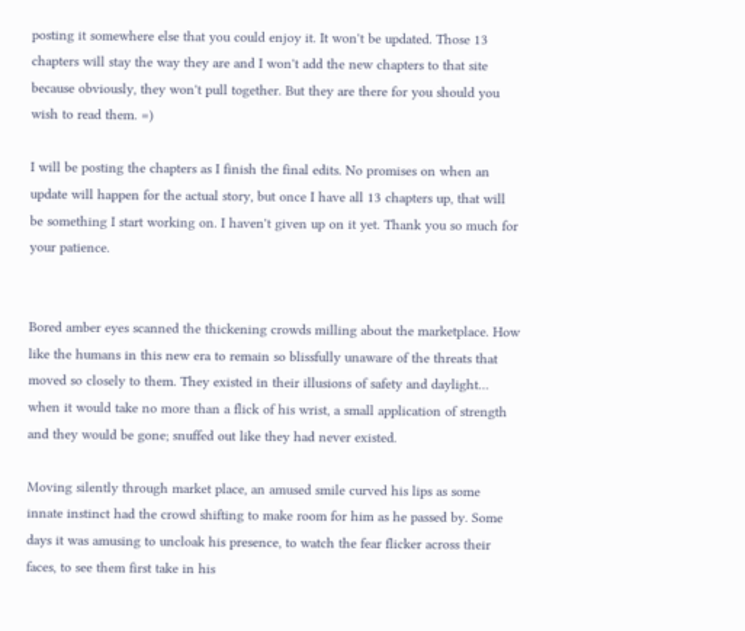posting it somewhere else that you could enjoy it. It won't be updated. Those 13 chapters will stay the way they are and I won't add the new chapters to that site because obviously, they won't pull together. But they are there for you should you wish to read them. =)

I will be posting the chapters as I finish the final edits. No promises on when an update will happen for the actual story, but once I have all 13 chapters up, that will be something I start working on. I haven't given up on it yet. Thank you so much for your patience.


Bored amber eyes scanned the thickening crowds milling about the marketplace. How like the humans in this new era to remain so blissfully unaware of the threats that moved so closely to them. They existed in their illusions of safety and daylight… when it would take no more than a flick of his wrist, a small application of strength and they would be gone; snuffed out like they had never existed.

Moving silently through market place, an amused smile curved his lips as some innate instinct had the crowd shifting to make room for him as he passed by. Some days it was amusing to uncloak his presence, to watch the fear flicker across their faces, to see them first take in his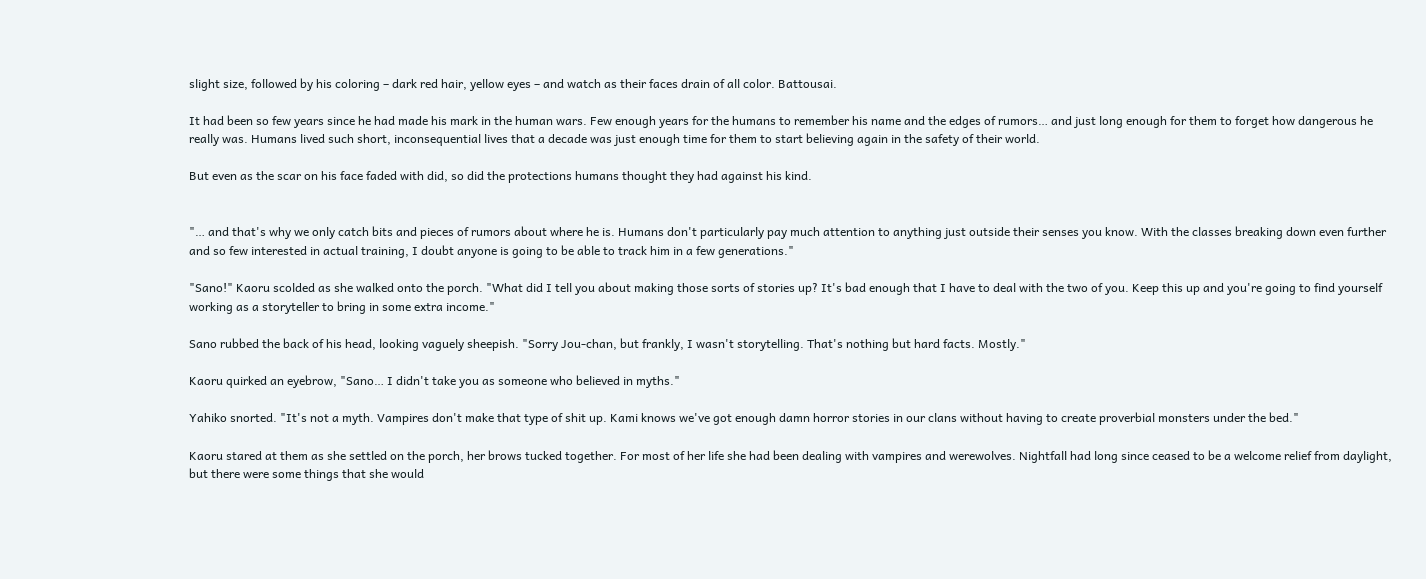slight size, followed by his coloring – dark red hair, yellow eyes – and watch as their faces drain of all color. Battousai.

It had been so few years since he had made his mark in the human wars. Few enough years for the humans to remember his name and the edges of rumors… and just long enough for them to forget how dangerous he really was. Humans lived such short, inconsequential lives that a decade was just enough time for them to start believing again in the safety of their world.

But even as the scar on his face faded with did, so did the protections humans thought they had against his kind.


"… and that's why we only catch bits and pieces of rumors about where he is. Humans don't particularly pay much attention to anything just outside their senses you know. With the classes breaking down even further and so few interested in actual training, I doubt anyone is going to be able to track him in a few generations."

"Sano!" Kaoru scolded as she walked onto the porch. "What did I tell you about making those sorts of stories up? It's bad enough that I have to deal with the two of you. Keep this up and you're going to find yourself working as a storyteller to bring in some extra income."

Sano rubbed the back of his head, looking vaguely sheepish. "Sorry Jou-chan, but frankly, I wasn't storytelling. That's nothing but hard facts. Mostly."

Kaoru quirked an eyebrow, "Sano… I didn't take you as someone who believed in myths."

Yahiko snorted. "It's not a myth. Vampires don't make that type of shit up. Kami knows we've got enough damn horror stories in our clans without having to create proverbial monsters under the bed."

Kaoru stared at them as she settled on the porch, her brows tucked together. For most of her life she had been dealing with vampires and werewolves. Nightfall had long since ceased to be a welcome relief from daylight, but there were some things that she would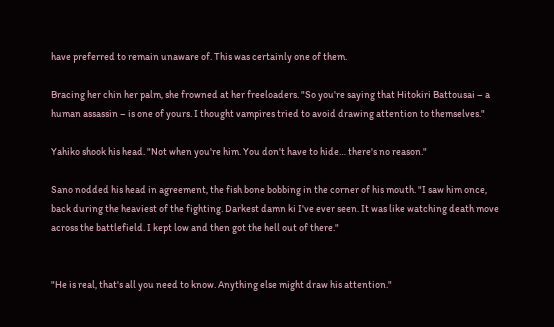have preferred to remain unaware of. This was certainly one of them.

Bracing her chin her palm, she frowned at her freeloaders. "So you're saying that Hitokiri Battousai – a human assassin – is one of yours. I thought vampires tried to avoid drawing attention to themselves."

Yahiko shook his head. "Not when you're him. You don't have to hide… there's no reason."

Sano nodded his head in agreement, the fish bone bobbing in the corner of his mouth. "I saw him once, back during the heaviest of the fighting. Darkest damn ki I've ever seen. It was like watching death move across the battlefield. I kept low and then got the hell out of there."


"He is real, that's all you need to know. Anything else might draw his attention."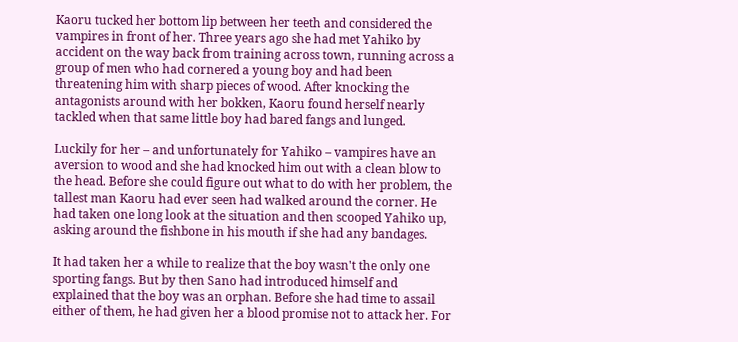Kaoru tucked her bottom lip between her teeth and considered the vampires in front of her. Three years ago she had met Yahiko by accident on the way back from training across town, running across a group of men who had cornered a young boy and had been threatening him with sharp pieces of wood. After knocking the antagonists around with her bokken, Kaoru found herself nearly tackled when that same little boy had bared fangs and lunged.

Luckily for her – and unfortunately for Yahiko – vampires have an aversion to wood and she had knocked him out with a clean blow to the head. Before she could figure out what to do with her problem, the tallest man Kaoru had ever seen had walked around the corner. He had taken one long look at the situation and then scooped Yahiko up, asking around the fishbone in his mouth if she had any bandages.

It had taken her a while to realize that the boy wasn't the only one sporting fangs. But by then Sano had introduced himself and explained that the boy was an orphan. Before she had time to assail either of them, he had given her a blood promise not to attack her. For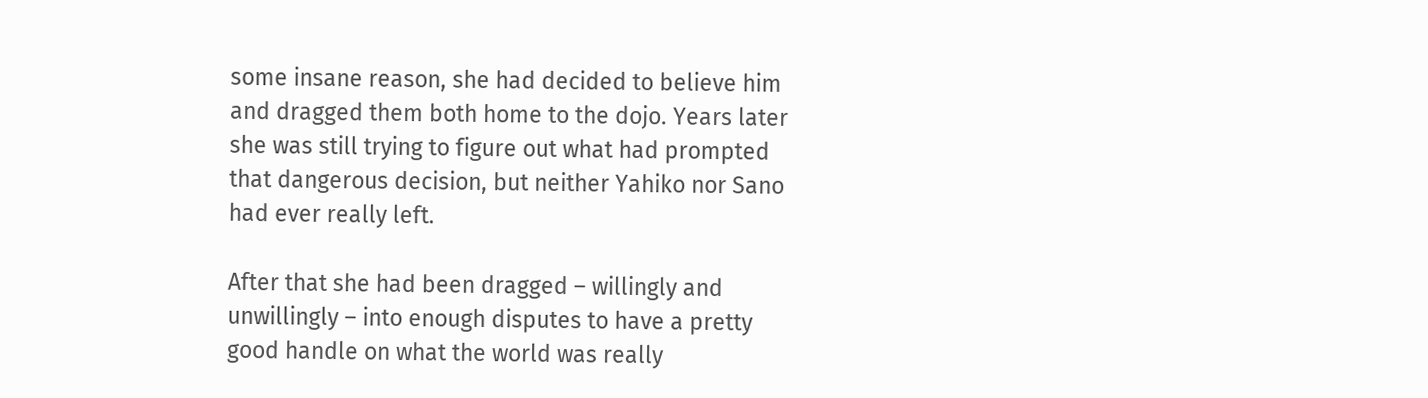some insane reason, she had decided to believe him and dragged them both home to the dojo. Years later she was still trying to figure out what had prompted that dangerous decision, but neither Yahiko nor Sano had ever really left.

After that she had been dragged – willingly and unwillingly – into enough disputes to have a pretty good handle on what the world was really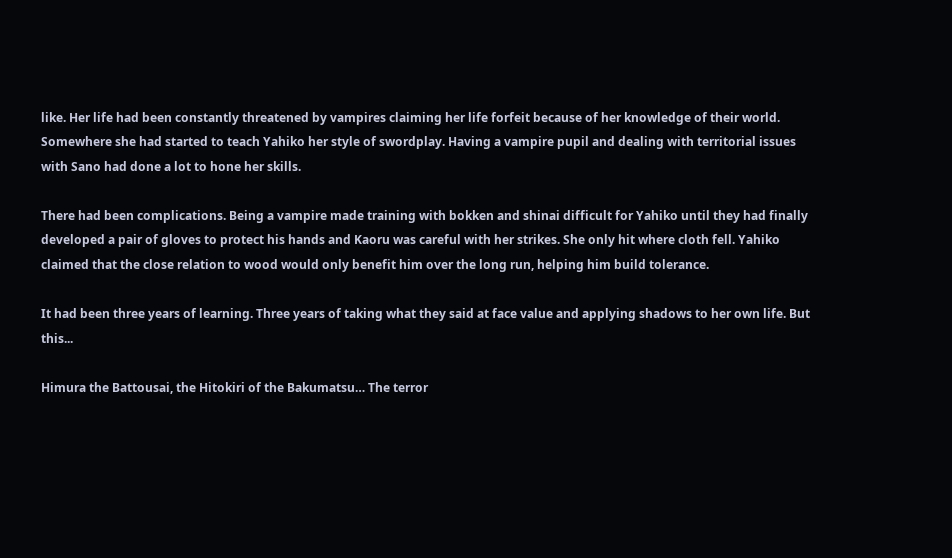like. Her life had been constantly threatened by vampires claiming her life forfeit because of her knowledge of their world. Somewhere she had started to teach Yahiko her style of swordplay. Having a vampire pupil and dealing with territorial issues with Sano had done a lot to hone her skills.

There had been complications. Being a vampire made training with bokken and shinai difficult for Yahiko until they had finally developed a pair of gloves to protect his hands and Kaoru was careful with her strikes. She only hit where cloth fell. Yahiko claimed that the close relation to wood would only benefit him over the long run, helping him build tolerance.

It had been three years of learning. Three years of taking what they said at face value and applying shadows to her own life. But this...

Himura the Battousai, the Hitokiri of the Bakumatsu… The terror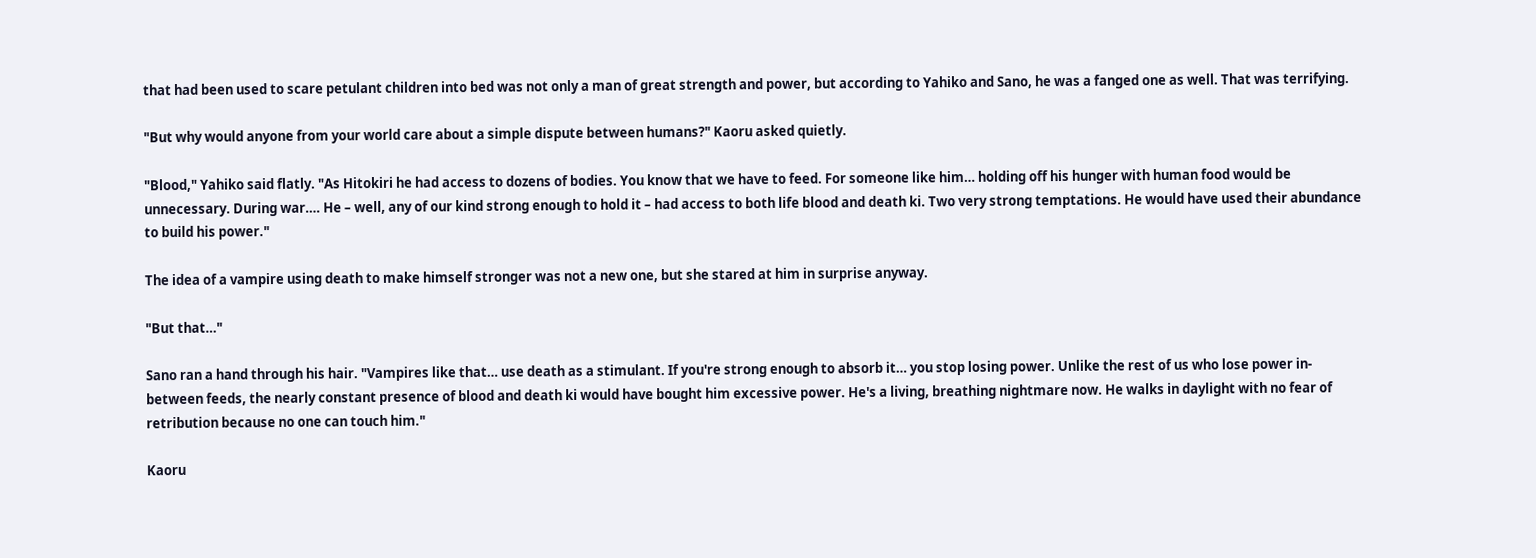that had been used to scare petulant children into bed was not only a man of great strength and power, but according to Yahiko and Sano, he was a fanged one as well. That was terrifying.

"But why would anyone from your world care about a simple dispute between humans?" Kaoru asked quietly.

"Blood," Yahiko said flatly. "As Hitokiri he had access to dozens of bodies. You know that we have to feed. For someone like him… holding off his hunger with human food would be unnecessary. During war…. He – well, any of our kind strong enough to hold it – had access to both life blood and death ki. Two very strong temptations. He would have used their abundance to build his power."

The idea of a vampire using death to make himself stronger was not a new one, but she stared at him in surprise anyway.

"But that…"

Sano ran a hand through his hair. "Vampires like that… use death as a stimulant. If you're strong enough to absorb it… you stop losing power. Unlike the rest of us who lose power in-between feeds, the nearly constant presence of blood and death ki would have bought him excessive power. He's a living, breathing nightmare now. He walks in daylight with no fear of retribution because no one can touch him."

Kaoru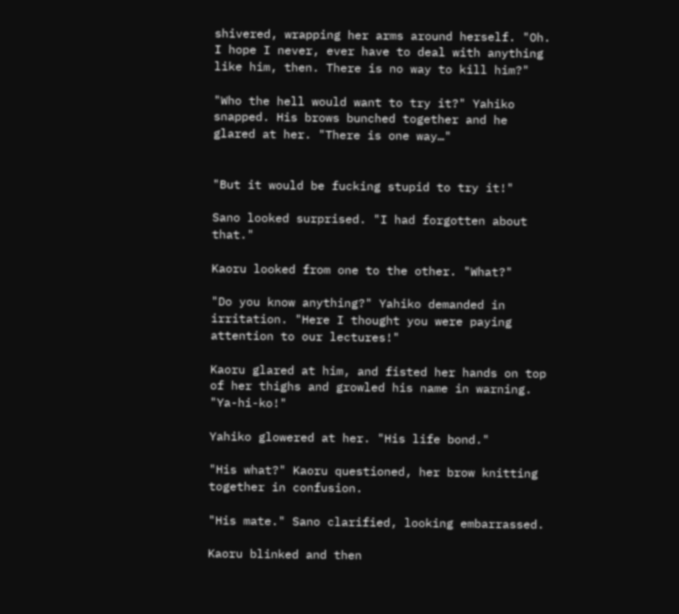shivered, wrapping her arms around herself. "Oh. I hope I never, ever have to deal with anything like him, then. There is no way to kill him?"

"Who the hell would want to try it?" Yahiko snapped. His brows bunched together and he glared at her. "There is one way…"


"But it would be fucking stupid to try it!"

Sano looked surprised. "I had forgotten about that."

Kaoru looked from one to the other. "What?"

"Do you know anything?" Yahiko demanded in irritation. "Here I thought you were paying attention to our lectures!"

Kaoru glared at him, and fisted her hands on top of her thighs and growled his name in warning. "Ya-hi-ko!"

Yahiko glowered at her. "His life bond."

"His what?" Kaoru questioned, her brow knitting together in confusion.

"His mate." Sano clarified, looking embarrassed.

Kaoru blinked and then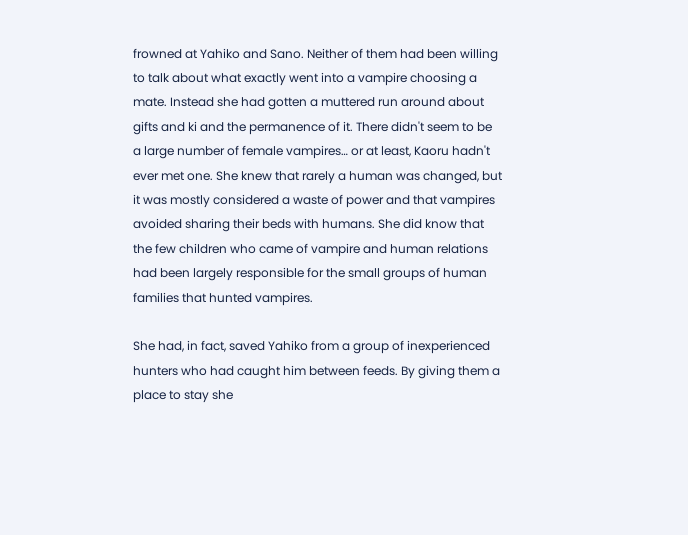frowned at Yahiko and Sano. Neither of them had been willing to talk about what exactly went into a vampire choosing a mate. Instead she had gotten a muttered run around about gifts and ki and the permanence of it. There didn't seem to be a large number of female vampires… or at least, Kaoru hadn't ever met one. She knew that rarely a human was changed, but it was mostly considered a waste of power and that vampires avoided sharing their beds with humans. She did know that the few children who came of vampire and human relations had been largely responsible for the small groups of human families that hunted vampires.

She had, in fact, saved Yahiko from a group of inexperienced hunters who had caught him between feeds. By giving them a place to stay she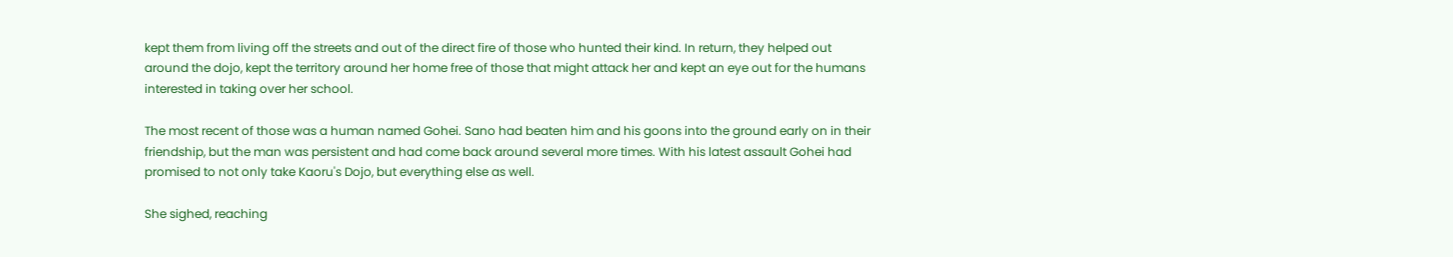kept them from living off the streets and out of the direct fire of those who hunted their kind. In return, they helped out around the dojo, kept the territory around her home free of those that might attack her and kept an eye out for the humans interested in taking over her school.

The most recent of those was a human named Gohei. Sano had beaten him and his goons into the ground early on in their friendship, but the man was persistent and had come back around several more times. With his latest assault Gohei had promised to not only take Kaoru's Dojo, but everything else as well.

She sighed, reaching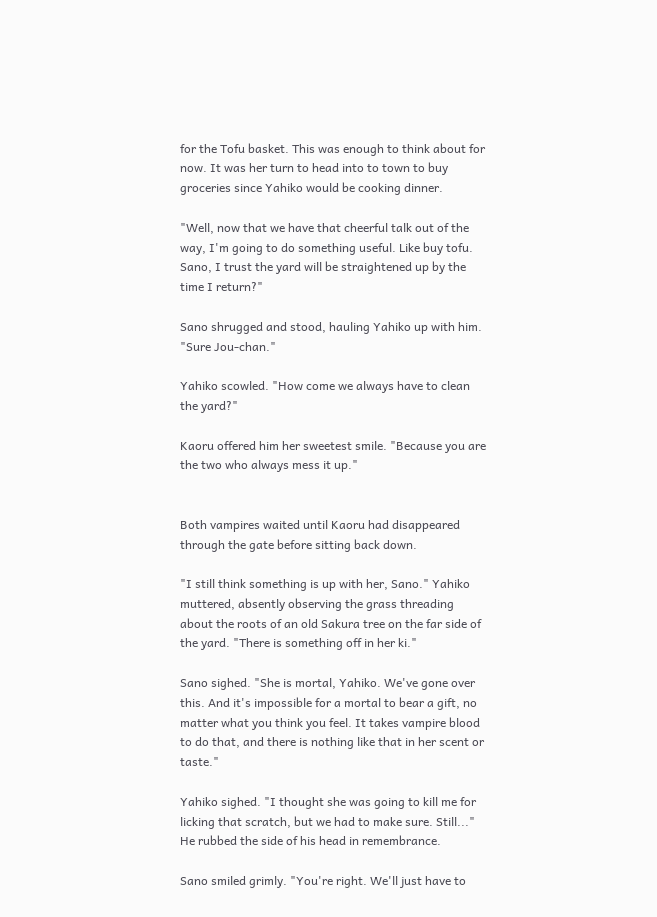for the Tofu basket. This was enough to think about for now. It was her turn to head into to town to buy groceries since Yahiko would be cooking dinner.

"Well, now that we have that cheerful talk out of the way, I'm going to do something useful. Like buy tofu. Sano, I trust the yard will be straightened up by the time I return?"

Sano shrugged and stood, hauling Yahiko up with him. "Sure Jou-chan."

Yahiko scowled. "How come we always have to clean the yard?"

Kaoru offered him her sweetest smile. "Because you are the two who always mess it up."


Both vampires waited until Kaoru had disappeared through the gate before sitting back down.

"I still think something is up with her, Sano." Yahiko muttered, absently observing the grass threading about the roots of an old Sakura tree on the far side of the yard. "There is something off in her ki."

Sano sighed. "She is mortal, Yahiko. We've gone over this. And it's impossible for a mortal to bear a gift, no matter what you think you feel. It takes vampire blood to do that, and there is nothing like that in her scent or taste."

Yahiko sighed. "I thought she was going to kill me for licking that scratch, but we had to make sure. Still..." He rubbed the side of his head in remembrance.

Sano smiled grimly. "You're right. We'll just have to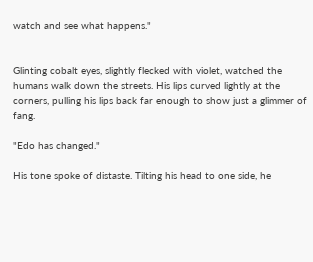watch and see what happens."


Glinting cobalt eyes, slightly flecked with violet, watched the humans walk down the streets. His lips curved lightly at the corners, pulling his lips back far enough to show just a glimmer of fang.

"Edo has changed."

His tone spoke of distaste. Tilting his head to one side, he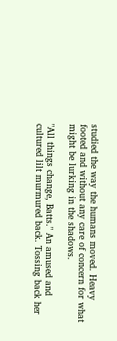studied the way the humans moved. Heavy footed and without any care of concern for what might be lurking in the shadows.

"All things change, Batts." An amused and cultured lilt murmured back. Tossing back her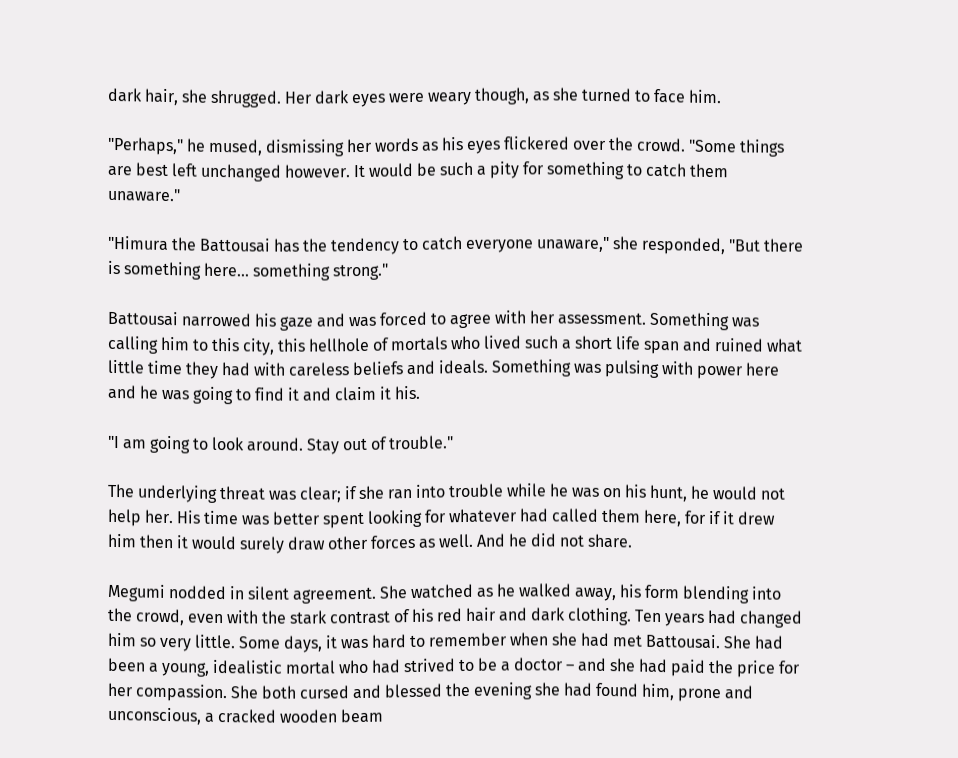dark hair, she shrugged. Her dark eyes were weary though, as she turned to face him.

"Perhaps," he mused, dismissing her words as his eyes flickered over the crowd. "Some things are best left unchanged however. It would be such a pity for something to catch them unaware."

"Himura the Battousai has the tendency to catch everyone unaware," she responded, "But there is something here... something strong."

Battousai narrowed his gaze and was forced to agree with her assessment. Something was calling him to this city, this hellhole of mortals who lived such a short life span and ruined what little time they had with careless beliefs and ideals. Something was pulsing with power here and he was going to find it and claim it his.

"I am going to look around. Stay out of trouble."

The underlying threat was clear; if she ran into trouble while he was on his hunt, he would not help her. His time was better spent looking for whatever had called them here, for if it drew him then it would surely draw other forces as well. And he did not share.

Megumi nodded in silent agreement. She watched as he walked away, his form blending into the crowd, even with the stark contrast of his red hair and dark clothing. Ten years had changed him so very little. Some days, it was hard to remember when she had met Battousai. She had been a young, idealistic mortal who had strived to be a doctor – and she had paid the price for her compassion. She both cursed and blessed the evening she had found him, prone and unconscious, a cracked wooden beam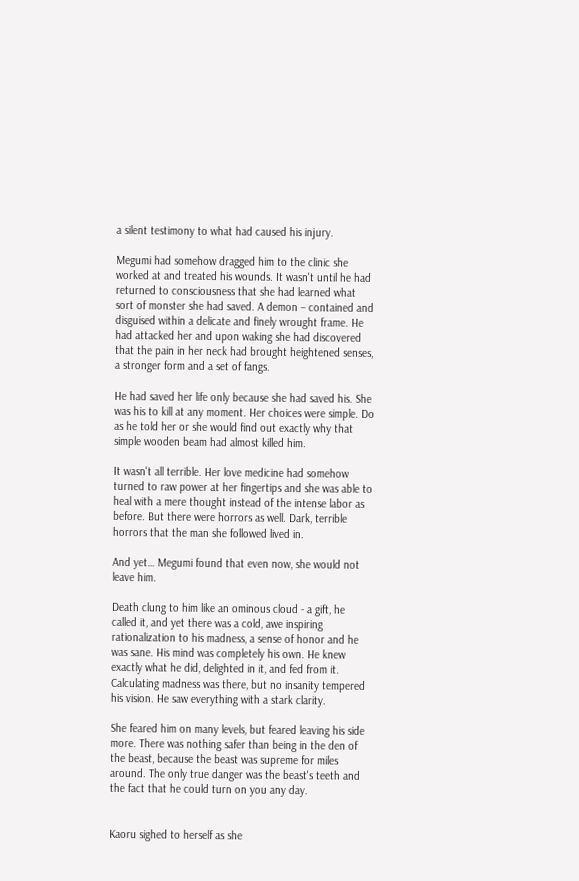a silent testimony to what had caused his injury.

Megumi had somehow dragged him to the clinic she worked at and treated his wounds. It wasn't until he had returned to consciousness that she had learned what sort of monster she had saved. A demon – contained and disguised within a delicate and finely wrought frame. He had attacked her and upon waking she had discovered that the pain in her neck had brought heightened senses, a stronger form and a set of fangs.

He had saved her life only because she had saved his. She was his to kill at any moment. Her choices were simple. Do as he told her or she would find out exactly why that simple wooden beam had almost killed him.

It wasn't all terrible. Her love medicine had somehow turned to raw power at her fingertips and she was able to heal with a mere thought instead of the intense labor as before. But there were horrors as well. Dark, terrible horrors that the man she followed lived in.

And yet… Megumi found that even now, she would not leave him.

Death clung to him like an ominous cloud - a gift, he called it, and yet there was a cold, awe inspiring rationalization to his madness, a sense of honor and he was sane. His mind was completely his own. He knew exactly what he did, delighted in it, and fed from it. Calculating madness was there, but no insanity tempered his vision. He saw everything with a stark clarity.

She feared him on many levels, but feared leaving his side more. There was nothing safer than being in the den of the beast, because the beast was supreme for miles around. The only true danger was the beast's teeth and the fact that he could turn on you any day.


Kaoru sighed to herself as she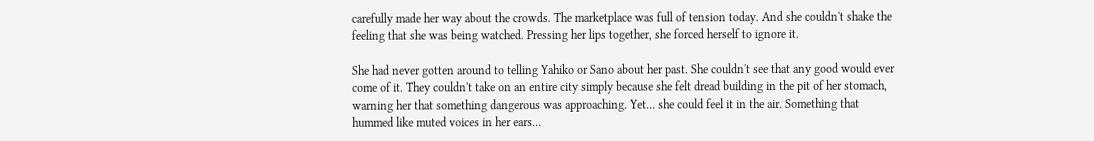carefully made her way about the crowds. The marketplace was full of tension today. And she couldn't shake the feeling that she was being watched. Pressing her lips together, she forced herself to ignore it.

She had never gotten around to telling Yahiko or Sano about her past. She couldn't see that any good would ever come of it. They couldn't take on an entire city simply because she felt dread building in the pit of her stomach, warning her that something dangerous was approaching. Yet… she could feel it in the air. Something that hummed like muted voices in her ears…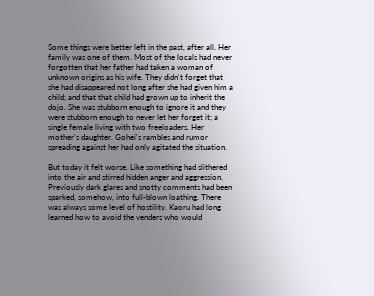Some things were better left in the past, after all. Her family was one of them. Most of the locals had never forgotten that her father had taken a woman of unknown origins as his wife. They didn't forget that she had disappeared not long after she had given him a child; and that that child had grown up to inherit the dojo. She was stubborn enough to ignore it and they were stubborn enough to never let her forget it; a single female living with two freeloaders. Her mother's daughter. Gohei's rambles and rumor spreading against her had only agitated the situation.

But today it felt worse. Like something had slithered into the air and stirred hidden anger and aggression. Previously dark glares and snotty comments had been sparked, somehow, into full-blown loathing. There was always some level of hostility. Kaoru had long learned how to avoid the venders who would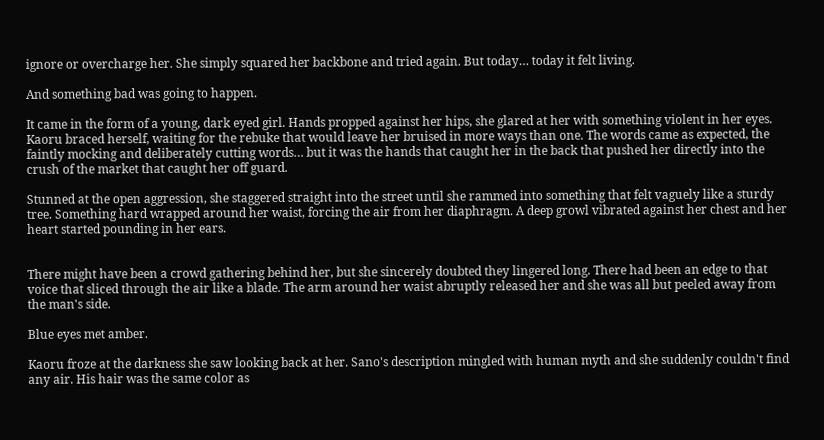ignore or overcharge her. She simply squared her backbone and tried again. But today… today it felt living.

And something bad was going to happen.

It came in the form of a young, dark eyed girl. Hands propped against her hips, she glared at her with something violent in her eyes. Kaoru braced herself, waiting for the rebuke that would leave her bruised in more ways than one. The words came as expected, the faintly mocking and deliberately cutting words… but it was the hands that caught her in the back that pushed her directly into the crush of the market that caught her off guard.

Stunned at the open aggression, she staggered straight into the street until she rammed into something that felt vaguely like a sturdy tree. Something hard wrapped around her waist, forcing the air from her diaphragm. A deep growl vibrated against her chest and her heart started pounding in her ears.


There might have been a crowd gathering behind her, but she sincerely doubted they lingered long. There had been an edge to that voice that sliced through the air like a blade. The arm around her waist abruptly released her and she was all but peeled away from the man's side.

Blue eyes met amber.

Kaoru froze at the darkness she saw looking back at her. Sano's description mingled with human myth and she suddenly couldn't find any air. His hair was the same color as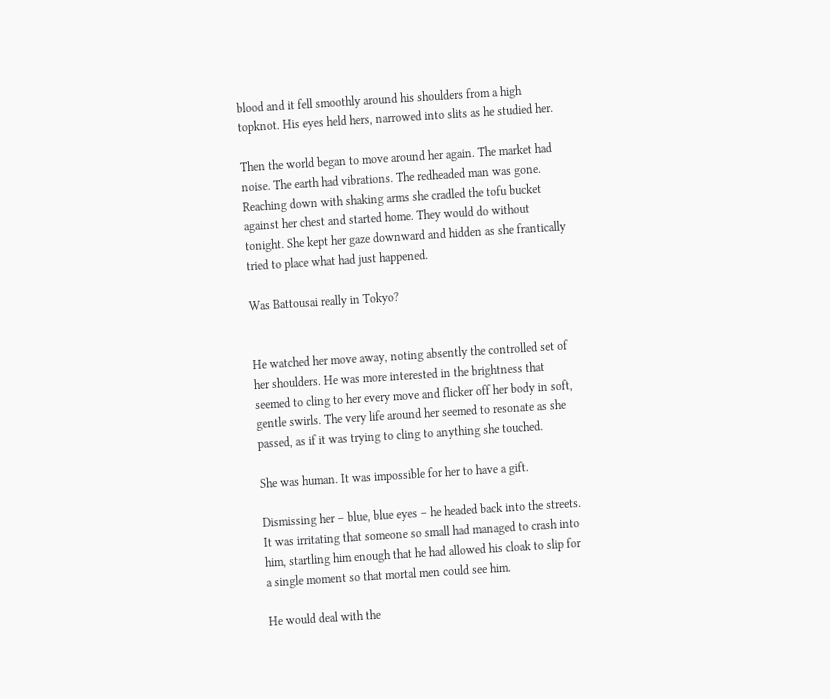blood and it fell smoothly around his shoulders from a high topknot. His eyes held hers, narrowed into slits as he studied her.

Then the world began to move around her again. The market had noise. The earth had vibrations. The redheaded man was gone. Reaching down with shaking arms she cradled the tofu bucket against her chest and started home. They would do without tonight. She kept her gaze downward and hidden as she frantically tried to place what had just happened.

Was Battousai really in Tokyo?


He watched her move away, noting absently the controlled set of her shoulders. He was more interested in the brightness that seemed to cling to her every move and flicker off her body in soft, gentle swirls. The very life around her seemed to resonate as she passed, as if it was trying to cling to anything she touched.

She was human. It was impossible for her to have a gift.

Dismissing her – blue, blue eyes – he headed back into the streets. It was irritating that someone so small had managed to crash into him, startling him enough that he had allowed his cloak to slip for a single moment so that mortal men could see him.

He would deal with the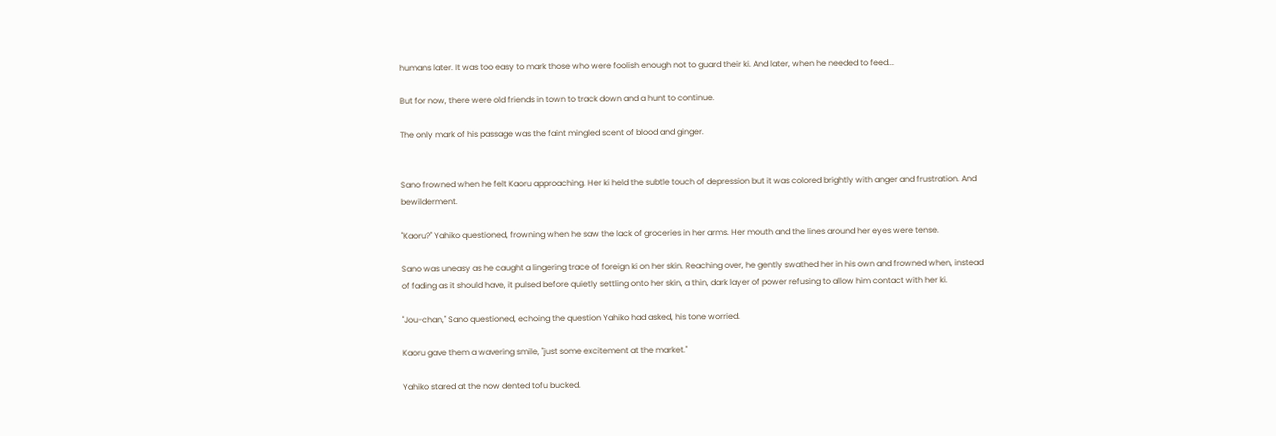humans later. It was too easy to mark those who were foolish enough not to guard their ki. And later, when he needed to feed...

But for now, there were old friends in town to track down and a hunt to continue.

The only mark of his passage was the faint mingled scent of blood and ginger.


Sano frowned when he felt Kaoru approaching. Her ki held the subtle touch of depression but it was colored brightly with anger and frustration. And bewilderment.

"Kaoru?" Yahiko questioned, frowning when he saw the lack of groceries in her arms. Her mouth and the lines around her eyes were tense.

Sano was uneasy as he caught a lingering trace of foreign ki on her skin. Reaching over, he gently swathed her in his own and frowned when, instead of fading as it should have, it pulsed before quietly settling onto her skin, a thin, dark layer of power refusing to allow him contact with her ki.

"Jou-chan," Sano questioned, echoing the question Yahiko had asked, his tone worried.

Kaoru gave them a wavering smile, "just some excitement at the market."

Yahiko stared at the now dented tofu bucked.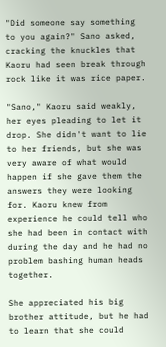"Did someone say something to you again?" Sano asked, cracking the knuckles that Kaoru had seen break through rock like it was rice paper.

"Sano," Kaoru said weakly, her eyes pleading to let it drop. She didn't want to lie to her friends, but she was very aware of what would happen if she gave them the answers they were looking for. Kaoru knew from experience he could tell who she had been in contact with during the day and he had no problem bashing human heads together.

She appreciated his big brother attitude, but he had to learn that she could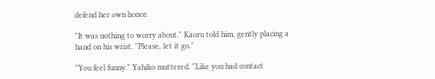defend her own honor.

"It was nothing to worry about." Kaoru told him, gently placing a hand on his wrist. "Please, let it go."

"You feel funny." Yahiko muttered. "Like you had contact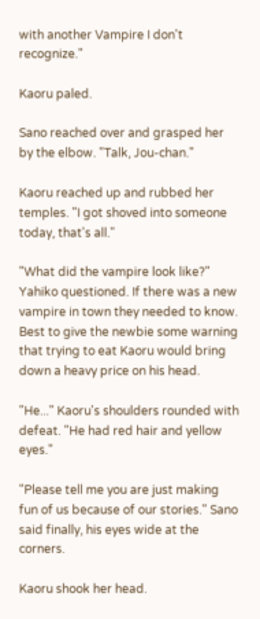with another Vampire I don't recognize."

Kaoru paled.

Sano reached over and grasped her by the elbow. "Talk, Jou-chan."

Kaoru reached up and rubbed her temples. "I got shoved into someone today, that's all."

"What did the vampire look like?" Yahiko questioned. If there was a new vampire in town they needed to know. Best to give the newbie some warning that trying to eat Kaoru would bring down a heavy price on his head.

"He..." Kaoru's shoulders rounded with defeat. "He had red hair and yellow eyes."

"Please tell me you are just making fun of us because of our stories." Sano said finally, his eyes wide at the corners.

Kaoru shook her head.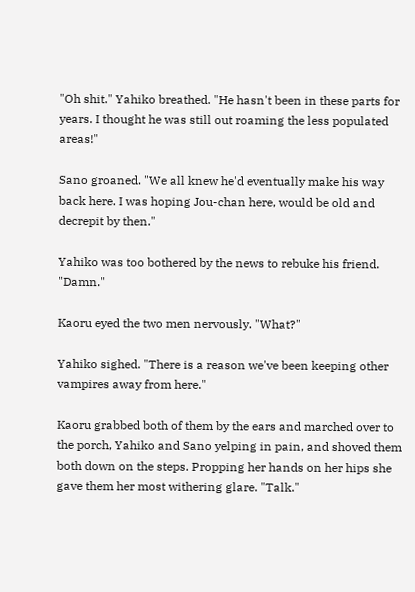"Oh shit." Yahiko breathed. "He hasn't been in these parts for years. I thought he was still out roaming the less populated areas!"

Sano groaned. "We all knew he'd eventually make his way back here. I was hoping Jou-chan here, would be old and decrepit by then."

Yahiko was too bothered by the news to rebuke his friend. "Damn."

Kaoru eyed the two men nervously. "What?"

Yahiko sighed. "There is a reason we've been keeping other vampires away from here."

Kaoru grabbed both of them by the ears and marched over to the porch, Yahiko and Sano yelping in pain, and shoved them both down on the steps. Propping her hands on her hips she gave them her most withering glare. "Talk."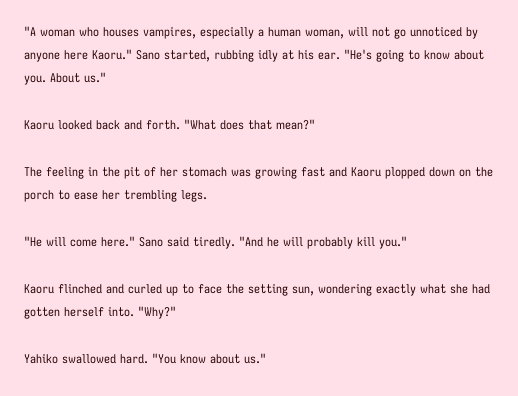"A woman who houses vampires, especially a human woman, will not go unnoticed by anyone here Kaoru." Sano started, rubbing idly at his ear. "He's going to know about you. About us."

Kaoru looked back and forth. "What does that mean?"

The feeling in the pit of her stomach was growing fast and Kaoru plopped down on the porch to ease her trembling legs.

"He will come here." Sano said tiredly. "And he will probably kill you."

Kaoru flinched and curled up to face the setting sun, wondering exactly what she had gotten herself into. "Why?"

Yahiko swallowed hard. "You know about us."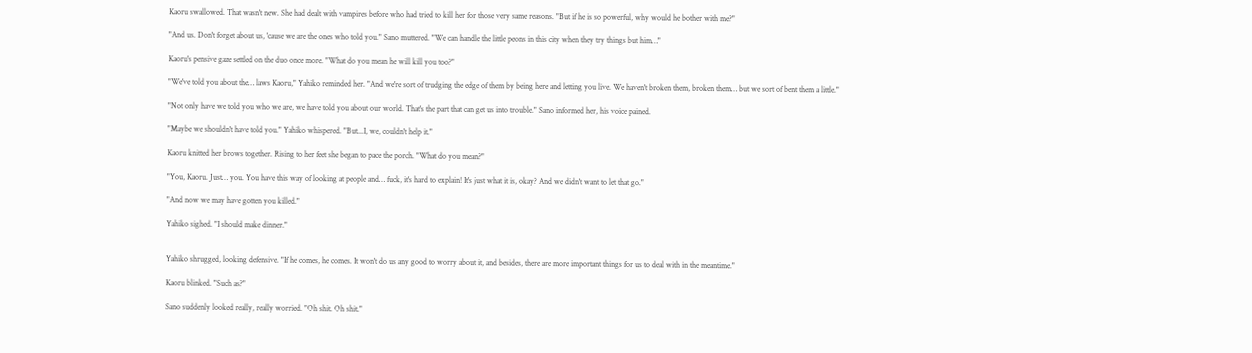Kaoru swallowed. That wasn't new. She had dealt with vampires before who had tried to kill her for those very same reasons. "But if he is so powerful, why would he bother with me?"

"And us. Don't forget about us, 'cause we are the ones who told you." Sano muttered. "We can handle the little peons in this city when they try things but him…"

Kaoru's pensive gaze settled on the duo once more. "What do you mean he will kill you too?"

"We've told you about the… laws Kaoru," Yahiko reminded her. "And we're sort of trudging the edge of them by being here and letting you live. We haven't broken them, broken them… but we sort of bent them a little."

"Not only have we told you who we are, we have told you about our world. That's the part that can get us into trouble." Sano informed her, his voice pained.

"Maybe we shouldn't have told you." Yahiko whispered. "But...I, we, couldn't help it."

Kaoru knitted her brows together. Rising to her feet she began to pace the porch. "What do you mean?"

"You, Kaoru. Just… you. You have this way of looking at people and… fuck, it's hard to explain! It's just what it is, okay? And we didn't want to let that go."

"And now we may have gotten you killed."

Yahiko sighed. "I should make dinner."


Yahiko shrugged, looking defensive. "If he comes, he comes. It won't do us any good to worry about it, and besides, there are more important things for us to deal with in the meantime."

Kaoru blinked. "Such as?"

Sano suddenly looked really, really worried. "Oh shit. Oh shit."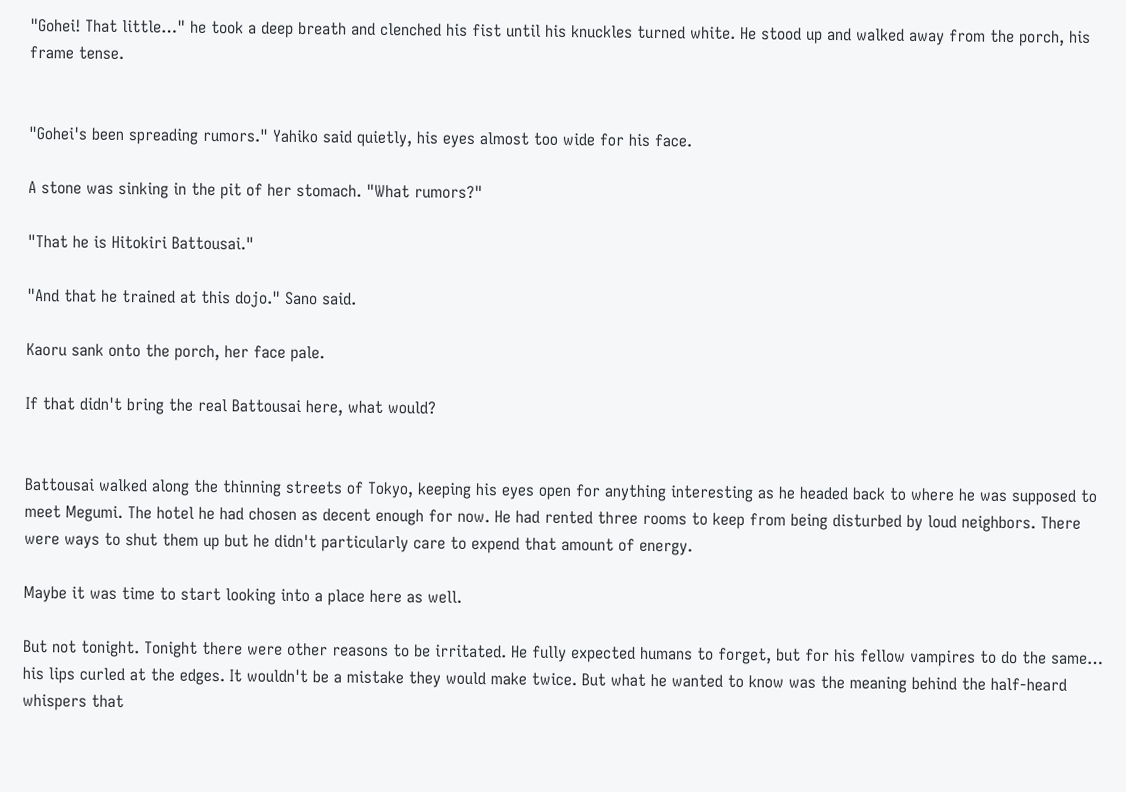"Gohei! That little…" he took a deep breath and clenched his fist until his knuckles turned white. He stood up and walked away from the porch, his frame tense.


"Gohei's been spreading rumors." Yahiko said quietly, his eyes almost too wide for his face.

A stone was sinking in the pit of her stomach. "What rumors?"

"That he is Hitokiri Battousai."

"And that he trained at this dojo." Sano said.

Kaoru sank onto the porch, her face pale.

If that didn't bring the real Battousai here, what would?


Battousai walked along the thinning streets of Tokyo, keeping his eyes open for anything interesting as he headed back to where he was supposed to meet Megumi. The hotel he had chosen as decent enough for now. He had rented three rooms to keep from being disturbed by loud neighbors. There were ways to shut them up but he didn't particularly care to expend that amount of energy.

Maybe it was time to start looking into a place here as well.

But not tonight. Tonight there were other reasons to be irritated. He fully expected humans to forget, but for his fellow vampires to do the same… his lips curled at the edges. It wouldn't be a mistake they would make twice. But what he wanted to know was the meaning behind the half-heard whispers that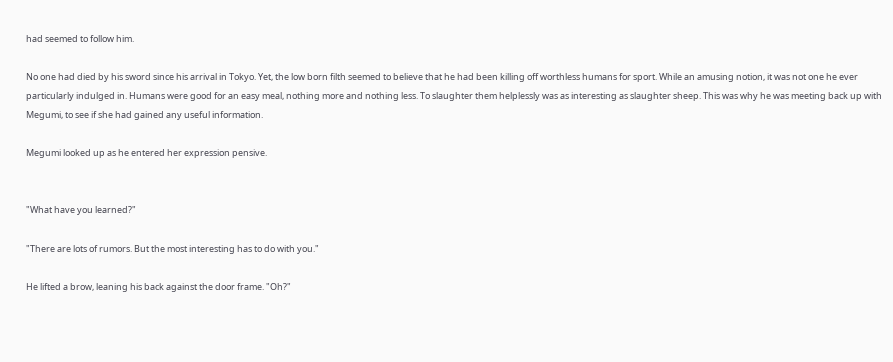had seemed to follow him.

No one had died by his sword since his arrival in Tokyo. Yet, the low born filth seemed to believe that he had been killing off worthless humans for sport. While an amusing notion, it was not one he ever particularly indulged in. Humans were good for an easy meal, nothing more and nothing less. To slaughter them helplessly was as interesting as slaughter sheep. This was why he was meeting back up with Megumi, to see if she had gained any useful information.

Megumi looked up as he entered her expression pensive.


"What have you learned?"

"There are lots of rumors. But the most interesting has to do with you."

He lifted a brow, leaning his back against the door frame. "Oh?"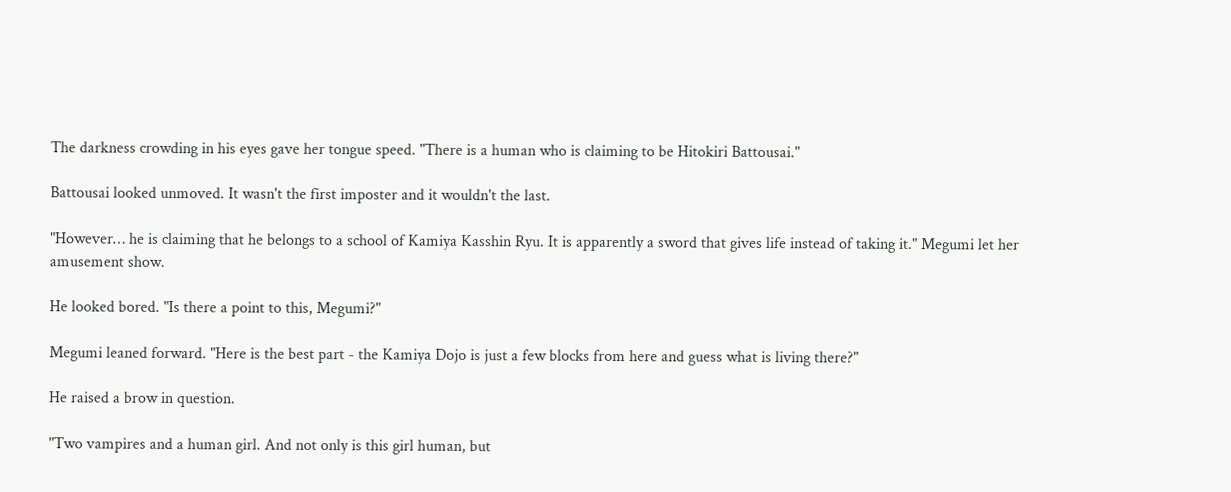The darkness crowding in his eyes gave her tongue speed. "There is a human who is claiming to be Hitokiri Battousai."

Battousai looked unmoved. It wasn't the first imposter and it wouldn't the last.

"However… he is claiming that he belongs to a school of Kamiya Kasshin Ryu. It is apparently a sword that gives life instead of taking it." Megumi let her amusement show.

He looked bored. "Is there a point to this, Megumi?"

Megumi leaned forward. "Here is the best part - the Kamiya Dojo is just a few blocks from here and guess what is living there?"

He raised a brow in question.

"Two vampires and a human girl. And not only is this girl human, but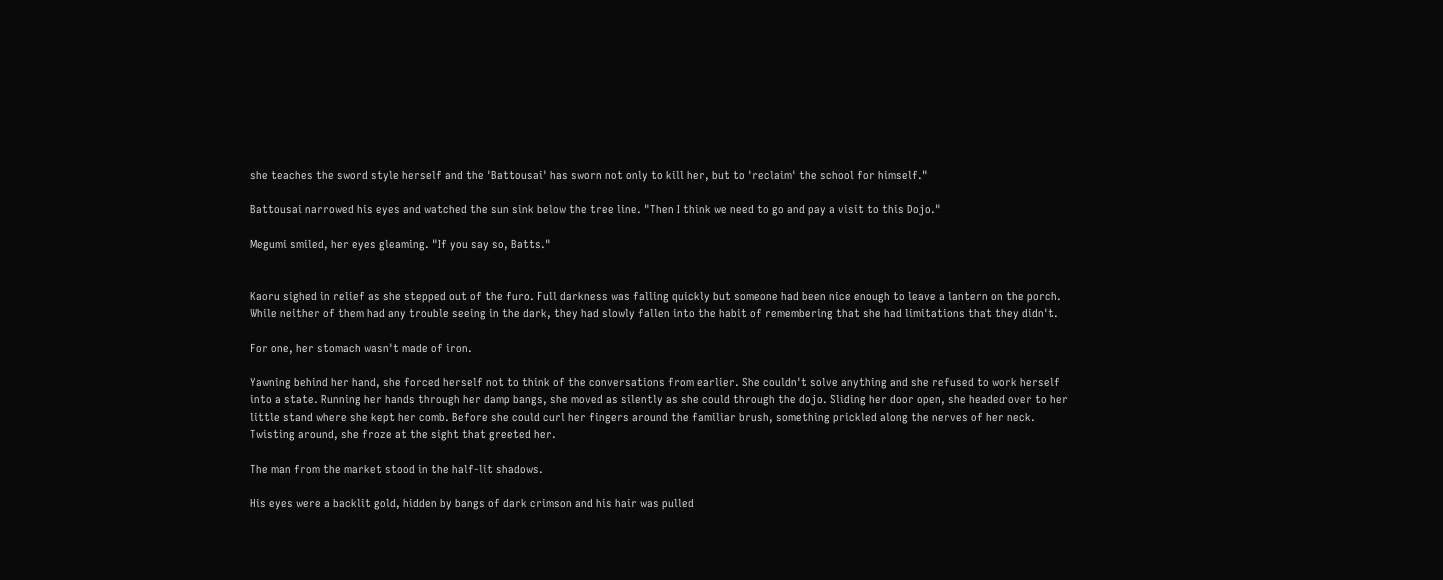she teaches the sword style herself and the 'Battousai' has sworn not only to kill her, but to 'reclaim' the school for himself."

Battousai narrowed his eyes and watched the sun sink below the tree line. "Then I think we need to go and pay a visit to this Dojo."

Megumi smiled, her eyes gleaming. "If you say so, Batts."


Kaoru sighed in relief as she stepped out of the furo. Full darkness was falling quickly but someone had been nice enough to leave a lantern on the porch. While neither of them had any trouble seeing in the dark, they had slowly fallen into the habit of remembering that she had limitations that they didn't.

For one, her stomach wasn't made of iron.

Yawning behind her hand, she forced herself not to think of the conversations from earlier. She couldn't solve anything and she refused to work herself into a state. Running her hands through her damp bangs, she moved as silently as she could through the dojo. Sliding her door open, she headed over to her little stand where she kept her comb. Before she could curl her fingers around the familiar brush, something prickled along the nerves of her neck. Twisting around, she froze at the sight that greeted her.

The man from the market stood in the half-lit shadows.

His eyes were a backlit gold, hidden by bangs of dark crimson and his hair was pulled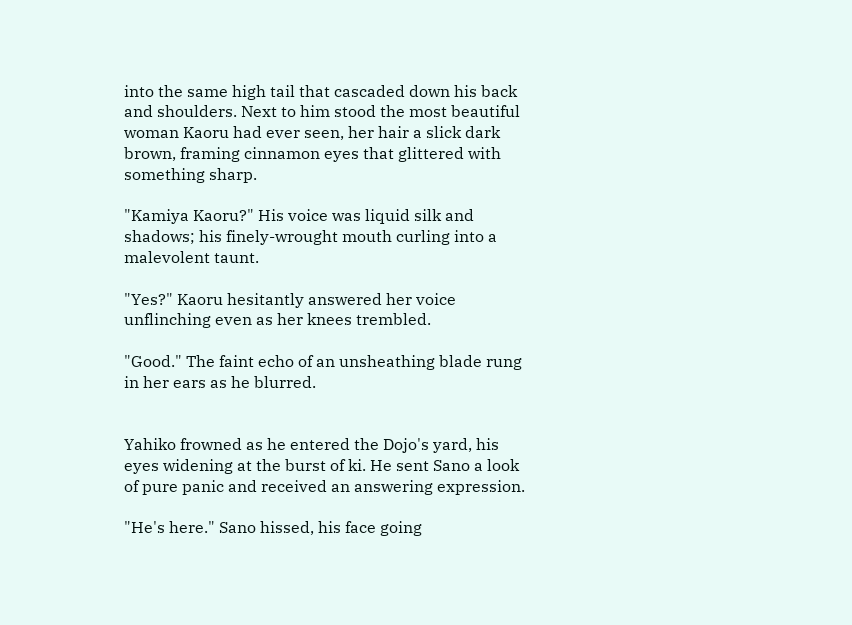into the same high tail that cascaded down his back and shoulders. Next to him stood the most beautiful woman Kaoru had ever seen, her hair a slick dark brown, framing cinnamon eyes that glittered with something sharp.

"Kamiya Kaoru?" His voice was liquid silk and shadows; his finely-wrought mouth curling into a malevolent taunt.

"Yes?" Kaoru hesitantly answered her voice unflinching even as her knees trembled.

"Good." The faint echo of an unsheathing blade rung in her ears as he blurred.


Yahiko frowned as he entered the Dojo's yard, his eyes widening at the burst of ki. He sent Sano a look of pure panic and received an answering expression.

"He's here." Sano hissed, his face going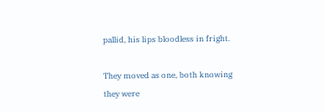pallid, his lips bloodless in fright.

They moved as one, both knowing they were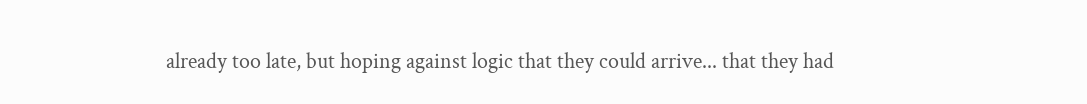already too late, but hoping against logic that they could arrive... that they had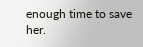enough time to save her.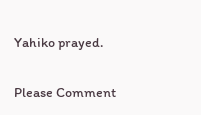Yahiko prayed.

Please Comment